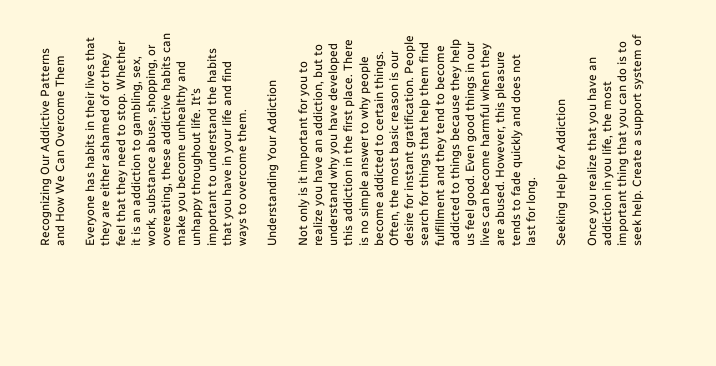Recognizing Our Addictive Patterns and How We Can Overcome Them

Everyone has habits in their lives that they are either ashamed of or they feel that they need to stop. Whether it is an addiction to gambling, sex, work, substance abuse, shopping, or overeating, these addictive habits can make you become unhealthy and unhappy throughout life. It’s important to understand the habits that you have in your life and find ways to overcome them.

Understanding Your Addiction

Not only is it important for you to realize you have an addiction, but to understand why you have developed this addiction in the first place. There is no simple answer to why people become addicted to certain things. Often, the most basic reason is our desire for instant gratification. People search for things that help them find fulfillment and they tend to become addicted to things because they help us feel good. Even good things in our lives can become harmful when they are abused. However, this pleasure tends to fade quickly and does not last for long.

Seeking Help for Addiction

Once you realize that you have an addiction in you life, the most important thing that you can do is to seek help. Create a support system of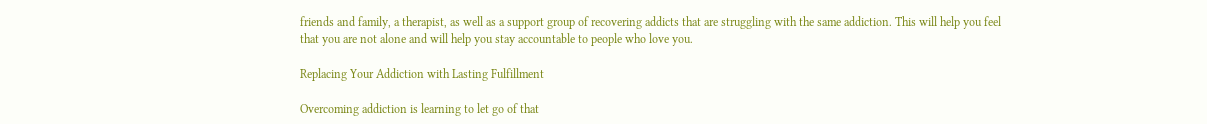friends and family, a therapist, as well as a support group of recovering addicts that are struggling with the same addiction. This will help you feel that you are not alone and will help you stay accountable to people who love you.

Replacing Your Addiction with Lasting Fulfillment

Overcoming addiction is learning to let go of that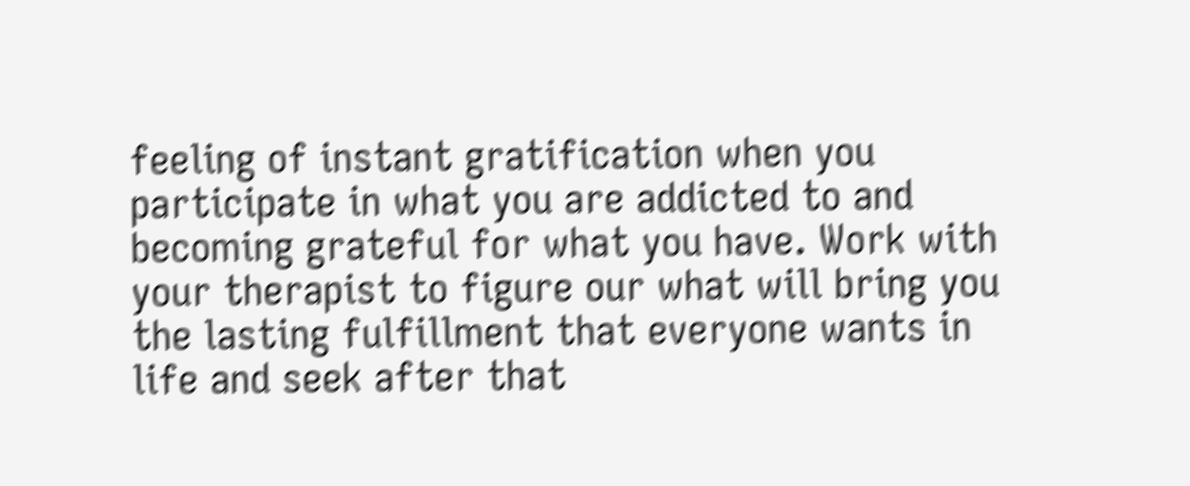feeling of instant gratification when you participate in what you are addicted to and becoming grateful for what you have. Work with your therapist to figure our what will bring you the lasting fulfillment that everyone wants in life and seek after that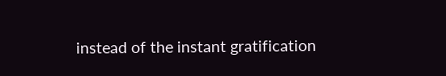instead of the instant gratification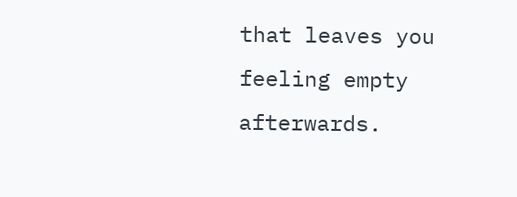that leaves you feeling empty afterwards.